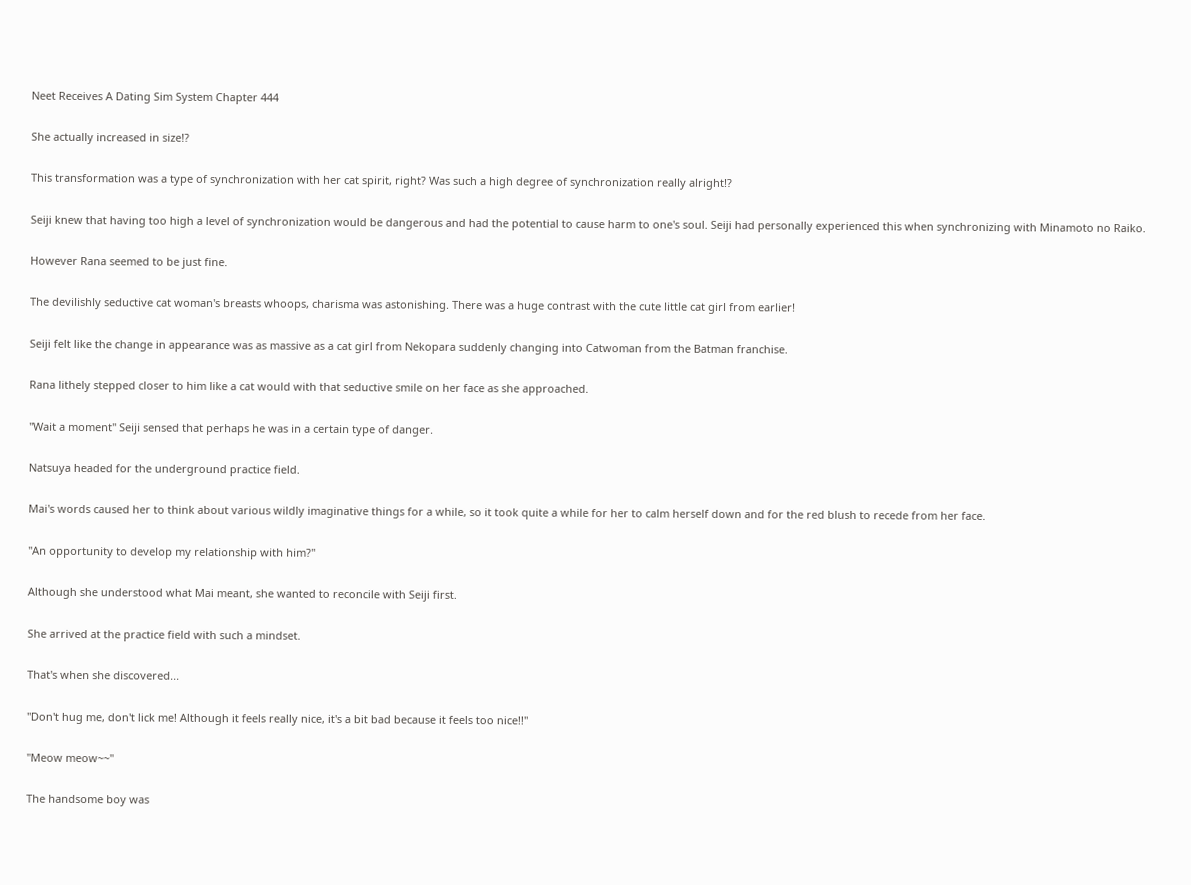Neet Receives A Dating Sim System Chapter 444

She actually increased in size!?

This transformation was a type of synchronization with her cat spirit, right? Was such a high degree of synchronization really alright!?

Seiji knew that having too high a level of synchronization would be dangerous and had the potential to cause harm to one's soul. Seiji had personally experienced this when synchronizing with Minamoto no Raiko.

However Rana seemed to be just fine.

The devilishly seductive cat woman's breasts whoops, charisma was astonishing. There was a huge contrast with the cute little cat girl from earlier!

Seiji felt like the change in appearance was as massive as a cat girl from Nekopara suddenly changing into Catwoman from the Batman franchise.

Rana lithely stepped closer to him like a cat would with that seductive smile on her face as she approached.

"Wait a moment" Seiji sensed that perhaps he was in a certain type of danger.

Natsuya headed for the underground practice field.

Mai's words caused her to think about various wildly imaginative things for a while, so it took quite a while for her to calm herself down and for the red blush to recede from her face.

"An opportunity to develop my relationship with him?"

Although she understood what Mai meant, she wanted to reconcile with Seiji first.

She arrived at the practice field with such a mindset.

That's when she discovered...

"Don't hug me, don't lick me! Although it feels really nice, it's a bit bad because it feels too nice!!"

"Meow meow~~"

The handsome boy was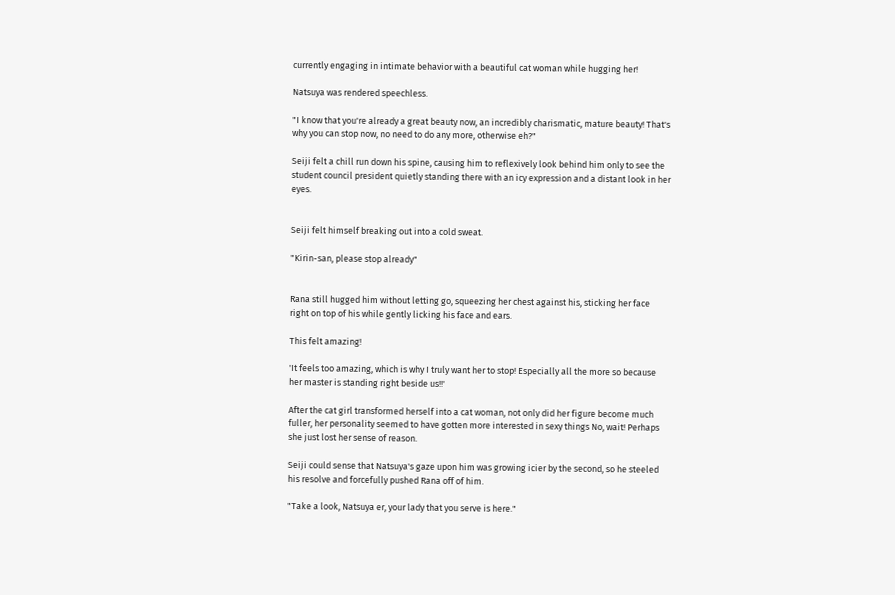currently engaging in intimate behavior with a beautiful cat woman while hugging her!

Natsuya was rendered speechless.

"I know that you're already a great beauty now, an incredibly charismatic, mature beauty! That's why you can stop now, no need to do any more, otherwise eh?"

Seiji felt a chill run down his spine, causing him to reflexively look behind him only to see the student council president quietly standing there with an icy expression and a distant look in her eyes.


Seiji felt himself breaking out into a cold sweat.

"Kirin-san, please stop already"


Rana still hugged him without letting go, squeezing her chest against his, sticking her face right on top of his while gently licking his face and ears.

This felt amazing!

'It feels too amazing, which is why I truly want her to stop! Especially all the more so because her master is standing right beside us!!'

After the cat girl transformed herself into a cat woman, not only did her figure become much fuller, her personality seemed to have gotten more interested in sexy things No, wait! Perhaps she just lost her sense of reason.

Seiji could sense that Natsuya's gaze upon him was growing icier by the second, so he steeled his resolve and forcefully pushed Rana off of him.

"Take a look, Natsuya er, your lady that you serve is here."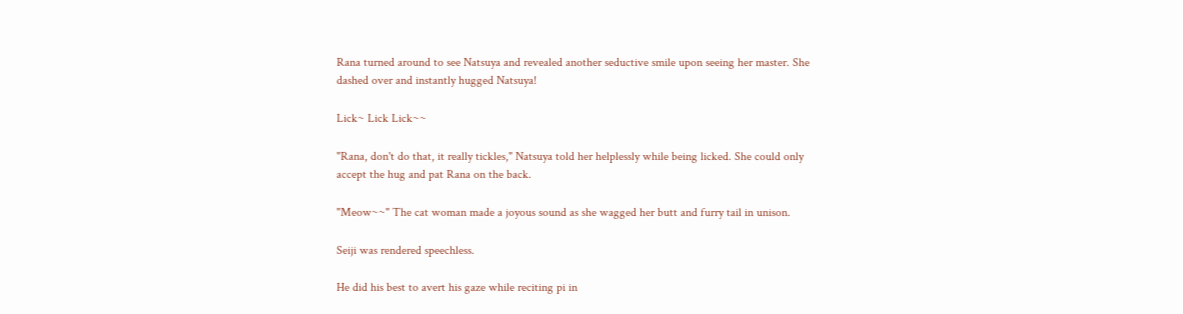Rana turned around to see Natsuya and revealed another seductive smile upon seeing her master. She dashed over and instantly hugged Natsuya!

Lick~ Lick Lick~~

"Rana, don't do that, it really tickles," Natsuya told her helplessly while being licked. She could only accept the hug and pat Rana on the back.

"Meow~~" The cat woman made a joyous sound as she wagged her butt and furry tail in unison.

Seiji was rendered speechless.

He did his best to avert his gaze while reciting pi in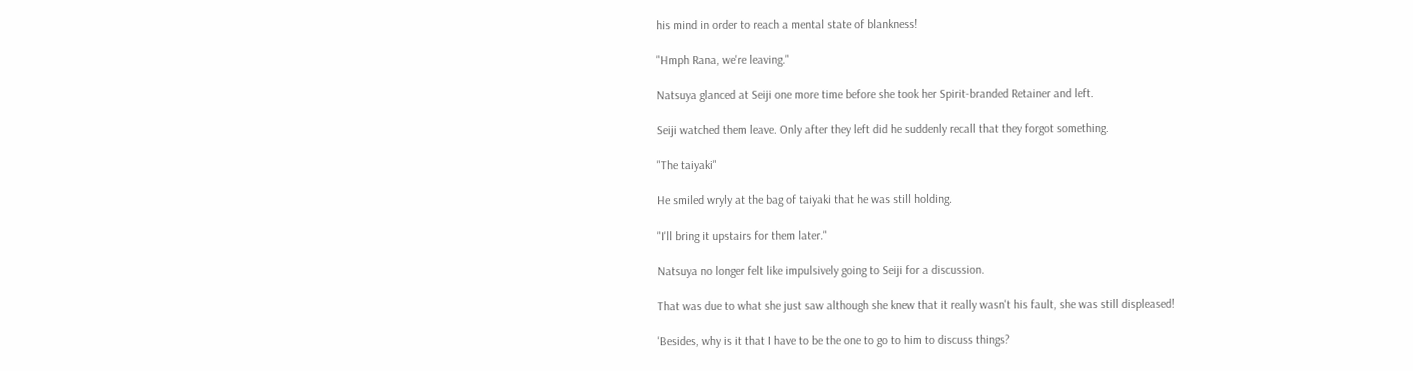his mind in order to reach a mental state of blankness!

"Hmph Rana, we're leaving."

Natsuya glanced at Seiji one more time before she took her Spirit-branded Retainer and left.

Seiji watched them leave. Only after they left did he suddenly recall that they forgot something.

"The taiyaki"

He smiled wryly at the bag of taiyaki that he was still holding.

"I'll bring it upstairs for them later."

Natsuya no longer felt like impulsively going to Seiji for a discussion.

That was due to what she just saw although she knew that it really wasn't his fault, she was still displeased!

'Besides, why is it that I have to be the one to go to him to discuss things?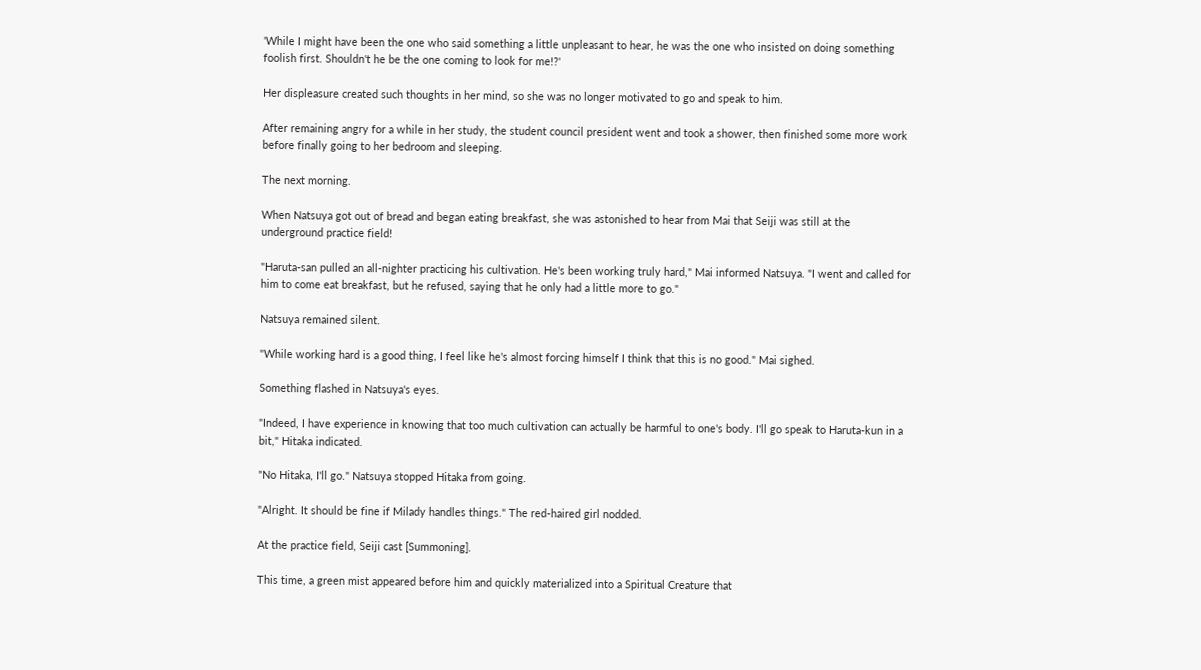'While I might have been the one who said something a little unpleasant to hear, he was the one who insisted on doing something foolish first. Shouldn't he be the one coming to look for me!?'

Her displeasure created such thoughts in her mind, so she was no longer motivated to go and speak to him.

After remaining angry for a while in her study, the student council president went and took a shower, then finished some more work before finally going to her bedroom and sleeping.

The next morning.

When Natsuya got out of bread and began eating breakfast, she was astonished to hear from Mai that Seiji was still at the underground practice field!

"Haruta-san pulled an all-nighter practicing his cultivation. He's been working truly hard," Mai informed Natsuya. "I went and called for him to come eat breakfast, but he refused, saying that he only had a little more to go."

Natsuya remained silent.

"While working hard is a good thing, I feel like he's almost forcing himself I think that this is no good." Mai sighed.

Something flashed in Natsuya's eyes.

"Indeed, I have experience in knowing that too much cultivation can actually be harmful to one's body. I'll go speak to Haruta-kun in a bit," Hitaka indicated.

"No Hitaka, I'll go." Natsuya stopped Hitaka from going.

"Alright. It should be fine if Milady handles things." The red-haired girl nodded.

At the practice field, Seiji cast [Summoning].

This time, a green mist appeared before him and quickly materialized into a Spiritual Creature that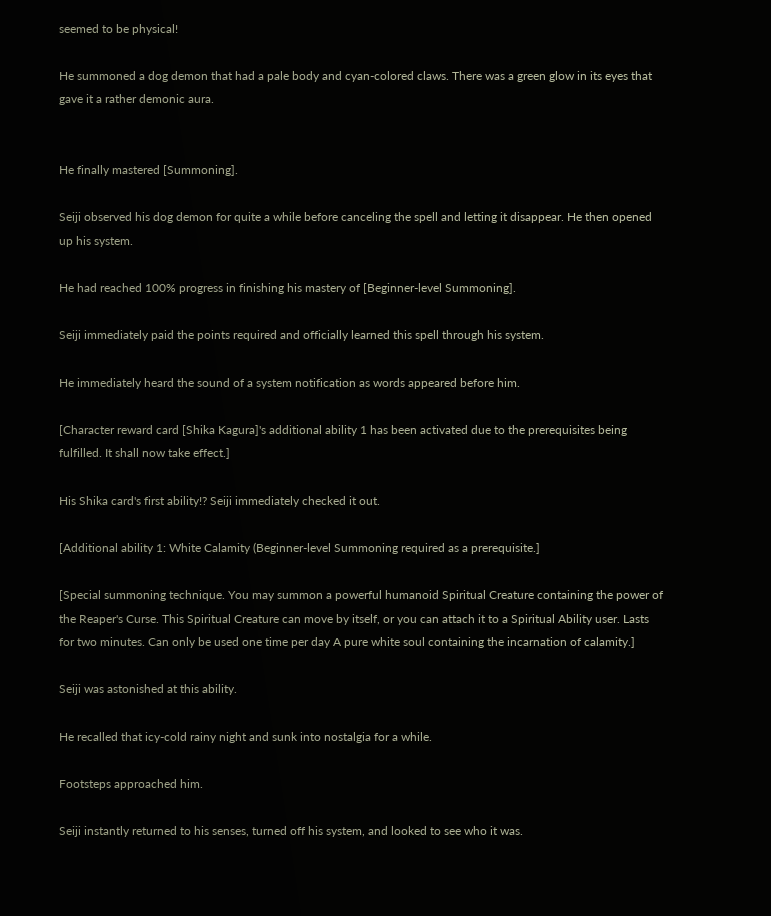seemed to be physical!

He summoned a dog demon that had a pale body and cyan-colored claws. There was a green glow in its eyes that gave it a rather demonic aura.


He finally mastered [Summoning].

Seiji observed his dog demon for quite a while before canceling the spell and letting it disappear. He then opened up his system.

He had reached 100% progress in finishing his mastery of [Beginner-level Summoning].

Seiji immediately paid the points required and officially learned this spell through his system.

He immediately heard the sound of a system notification as words appeared before him.

[Character reward card [Shika Kagura]'s additional ability 1 has been activated due to the prerequisites being fulfilled. It shall now take effect.]

His Shika card's first ability!? Seiji immediately checked it out.

[Additional ability 1: White Calamity (Beginner-level Summoning required as a prerequisite.]

[Special summoning technique. You may summon a powerful humanoid Spiritual Creature containing the power of the Reaper's Curse. This Spiritual Creature can move by itself, or you can attach it to a Spiritual Ability user. Lasts for two minutes. Can only be used one time per day A pure white soul containing the incarnation of calamity.]

Seiji was astonished at this ability.

He recalled that icy-cold rainy night and sunk into nostalgia for a while.

Footsteps approached him.

Seiji instantly returned to his senses, turned off his system, and looked to see who it was.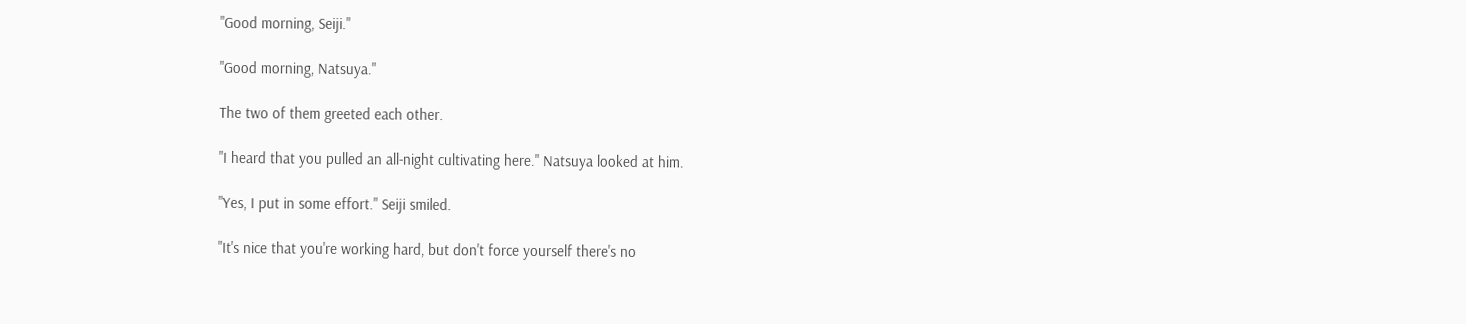"Good morning, Seiji."

"Good morning, Natsuya."

The two of them greeted each other.

"I heard that you pulled an all-night cultivating here." Natsuya looked at him.

"Yes, I put in some effort." Seiji smiled.

"It's nice that you're working hard, but don't force yourself there's no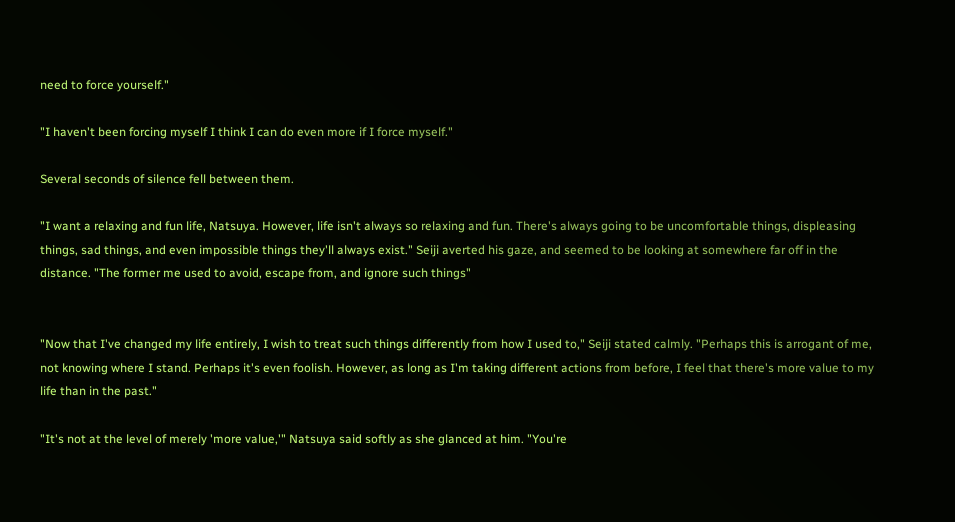need to force yourself."

"I haven't been forcing myself I think I can do even more if I force myself."

Several seconds of silence fell between them.

"I want a relaxing and fun life, Natsuya. However, life isn't always so relaxing and fun. There's always going to be uncomfortable things, displeasing things, sad things, and even impossible things they'll always exist." Seiji averted his gaze, and seemed to be looking at somewhere far off in the distance. "The former me used to avoid, escape from, and ignore such things"


"Now that I've changed my life entirely, I wish to treat such things differently from how I used to," Seiji stated calmly. "Perhaps this is arrogant of me, not knowing where I stand. Perhaps it's even foolish. However, as long as I'm taking different actions from before, I feel that there's more value to my life than in the past."

"It's not at the level of merely 'more value,'" Natsuya said softly as she glanced at him. "You're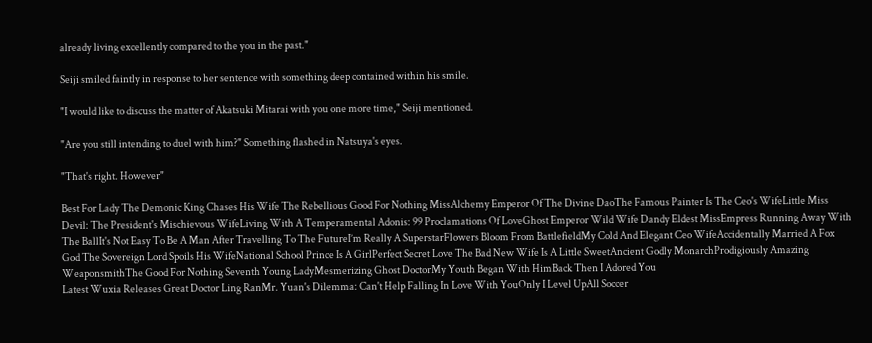already living excellently compared to the you in the past."

Seiji smiled faintly in response to her sentence with something deep contained within his smile.

"I would like to discuss the matter of Akatsuki Mitarai with you one more time," Seiji mentioned.

"Are you still intending to duel with him?" Something flashed in Natsuya's eyes.

"That's right. However"

Best For Lady The Demonic King Chases His Wife The Rebellious Good For Nothing MissAlchemy Emperor Of The Divine DaoThe Famous Painter Is The Ceo's WifeLittle Miss Devil: The President's Mischievous WifeLiving With A Temperamental Adonis: 99 Proclamations Of LoveGhost Emperor Wild Wife Dandy Eldest MissEmpress Running Away With The BallIt's Not Easy To Be A Man After Travelling To The FutureI’m Really A SuperstarFlowers Bloom From BattlefieldMy Cold And Elegant Ceo WifeAccidentally Married A Fox God The Sovereign Lord Spoils His WifeNational School Prince Is A GirlPerfect Secret Love The Bad New Wife Is A Little SweetAncient Godly MonarchProdigiously Amazing WeaponsmithThe Good For Nothing Seventh Young LadyMesmerizing Ghost DoctorMy Youth Began With HimBack Then I Adored You
Latest Wuxia Releases Great Doctor Ling RanMr. Yuan's Dilemma: Can't Help Falling In Love With YouOnly I Level UpAll Soccer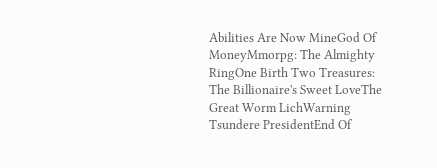Abilities Are Now MineGod Of MoneyMmorpg: The Almighty RingOne Birth Two Treasures: The Billionaire's Sweet LoveThe Great Worm LichWarning Tsundere PresidentEnd Of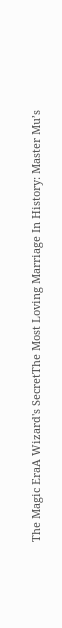The Magic EraA Wizard's SecretThe Most Loving Marriage In History: Master Mu’s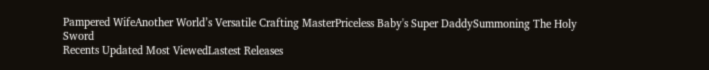Pampered WifeAnother World’s Versatile Crafting MasterPriceless Baby's Super DaddySummoning The Holy Sword
Recents Updated Most ViewedLastest Releases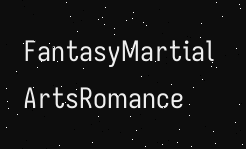FantasyMartial ArtsRomance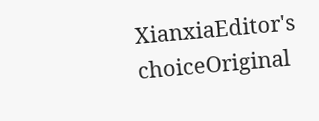XianxiaEditor's choiceOriginal